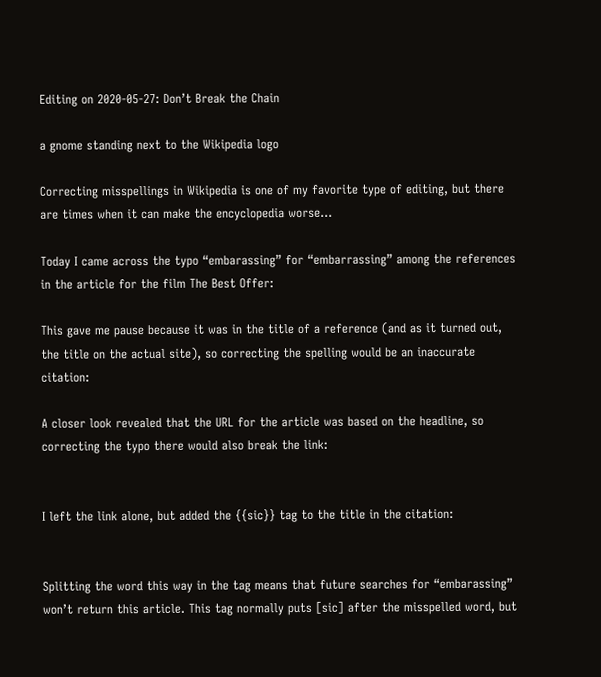Editing on 2020-05-27: Don’t Break the Chain

a gnome standing next to the Wikipedia logo

Correcting misspellings in Wikipedia is one of my favorite type of editing, but there are times when it can make the encyclopedia worse…

Today I came across the typo “embarassing” for “embarrassing” among the references in the article for the film The Best Offer:

This gave me pause because it was in the title of a reference (and as it turned out, the title on the actual site), so correcting the spelling would be an inaccurate citation:

A closer look revealed that the URL for the article was based on the headline, so correcting the typo there would also break the link:


I left the link alone, but added the {{sic}} tag to the title in the citation:


Splitting the word this way in the tag means that future searches for “embarassing” won’t return this article. This tag normally puts [sic] after the misspelled word, but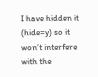I have hidden it (hide=y) so it won’t interfere with the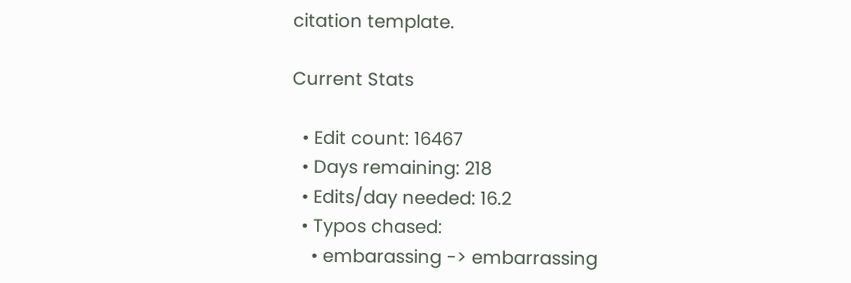citation template.

Current Stats

  • Edit count: 16467
  • Days remaining: 218
  • Edits/day needed: 16.2
  • Typos chased:
    • embarassing -> embarrassing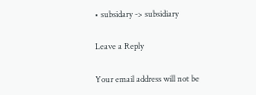• subsidary -> subsidiary

Leave a Reply

Your email address will not be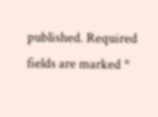published. Required fields are marked *